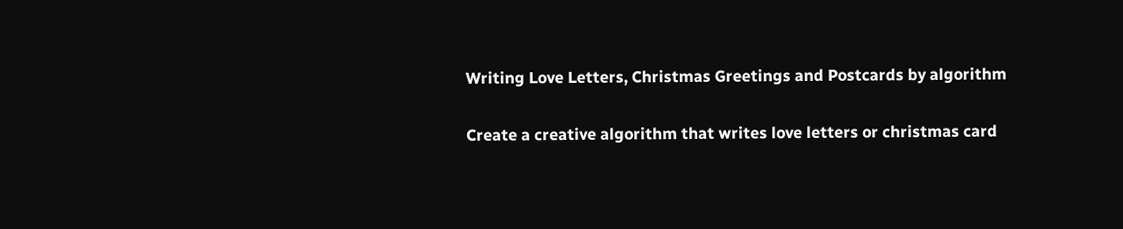Writing Love Letters, Christmas Greetings and Postcards by algorithm

Create a creative algorithm that writes love letters or christmas card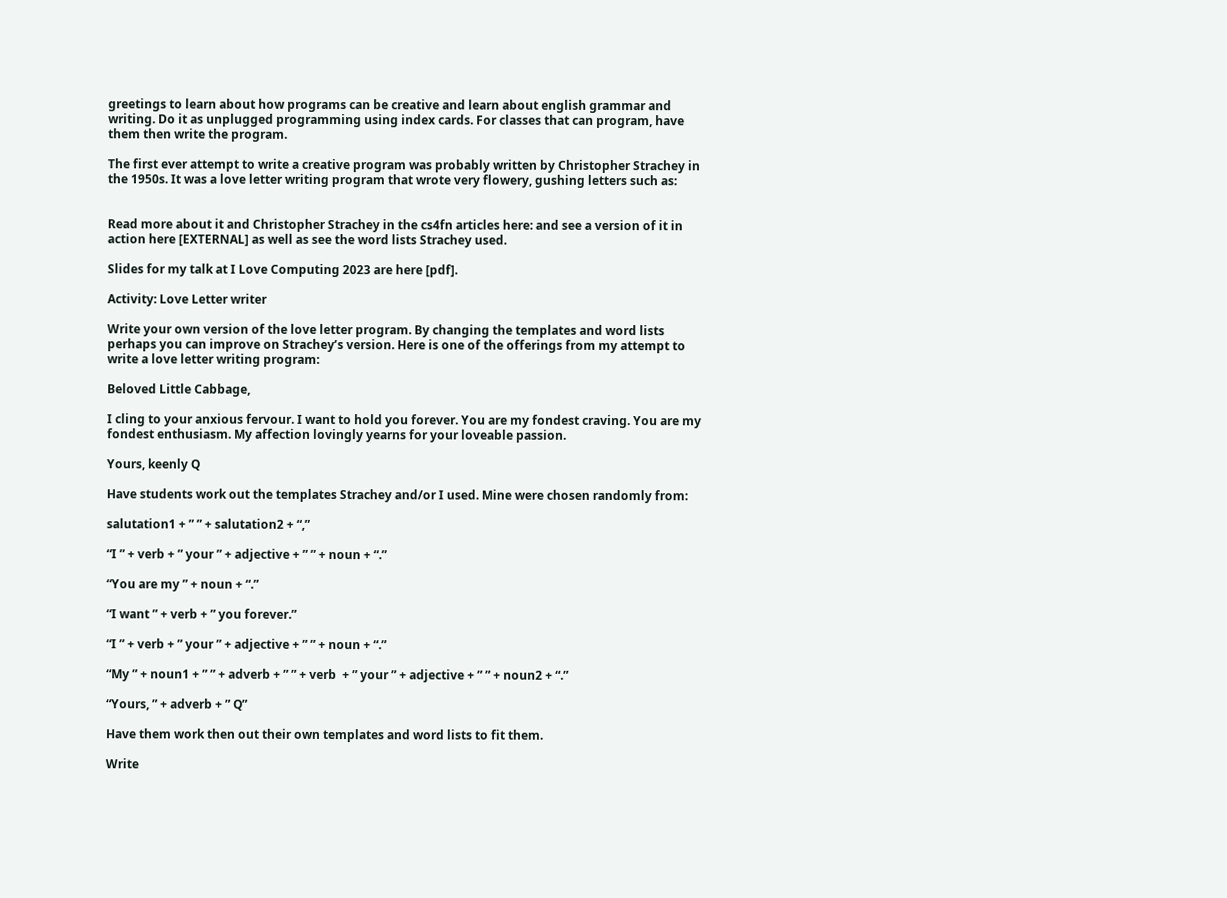greetings to learn about how programs can be creative and learn about english grammar and writing. Do it as unplugged programming using index cards. For classes that can program, have them then write the program.

The first ever attempt to write a creative program was probably written by Christopher Strachey in the 1950s. It was a love letter writing program that wrote very flowery, gushing letters such as:


Read more about it and Christopher Strachey in the cs4fn articles here: and see a version of it in action here [EXTERNAL] as well as see the word lists Strachey used.

Slides for my talk at I Love Computing 2023 are here [pdf].

Activity: Love Letter writer

Write your own version of the love letter program. By changing the templates and word lists perhaps you can improve on Strachey’s version. Here is one of the offerings from my attempt to write a love letter writing program:

Beloved Little Cabbage,

I cling to your anxious fervour. I want to hold you forever. You are my fondest craving. You are my fondest enthusiasm. My affection lovingly yearns for your loveable passion.

Yours, keenly Q

Have students work out the templates Strachey and/or I used. Mine were chosen randomly from:

salutation1 + ” ” + salutation2 + “,”

“I ” + verb + ” your ” + adjective + ” ” + noun + “.”

“You are my ” + noun + “.”

“I want ” + verb + ” you forever.”

“I ” + verb + ” your ” + adjective + ” ” + noun + “.”

“My ” + noun1 + ” ” + adverb + ” ” + verb  + ” your ” + adjective + ” ” + noun2 + “.”

“Yours, ” + adverb + ” Q”

Have them work then out their own templates and word lists to fit them.

Write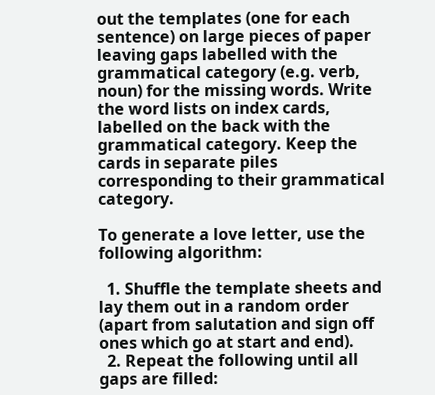out the templates (one for each sentence) on large pieces of paper leaving gaps labelled with the grammatical category (e.g. verb, noun) for the missing words. Write the word lists on index cards, labelled on the back with the grammatical category. Keep the cards in separate piles corresponding to their grammatical category.

To generate a love letter, use the following algorithm:

  1. Shuffle the template sheets and lay them out in a random order (apart from salutation and sign off ones which go at start and end).
  2. Repeat the following until all gaps are filled: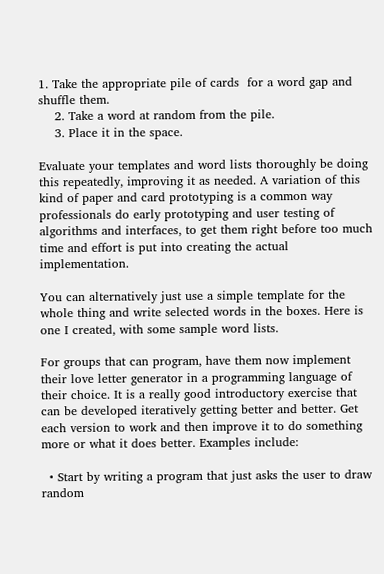1. Take the appropriate pile of cards  for a word gap and shuffle them.
    2. Take a word at random from the pile.
    3. Place it in the space.

Evaluate your templates and word lists thoroughly be doing this repeatedly, improving it as needed. A variation of this kind of paper and card prototyping is a common way professionals do early prototyping and user testing of algorithms and interfaces, to get them right before too much time and effort is put into creating the actual implementation.

You can alternatively just use a simple template for the whole thing and write selected words in the boxes. Here is one I created, with some sample word lists.

For groups that can program, have them now implement their love letter generator in a programming language of their choice. It is a really good introductory exercise that can be developed iteratively getting better and better. Get each version to work and then improve it to do something more or what it does better. Examples include:

  • Start by writing a program that just asks the user to draw random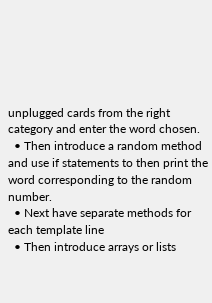unplugged cards from the right category and enter the word chosen.
  • Then introduce a random method and use if statements to then print the word corresponding to the random number.
  • Next have separate methods for each template line
  • Then introduce arrays or lists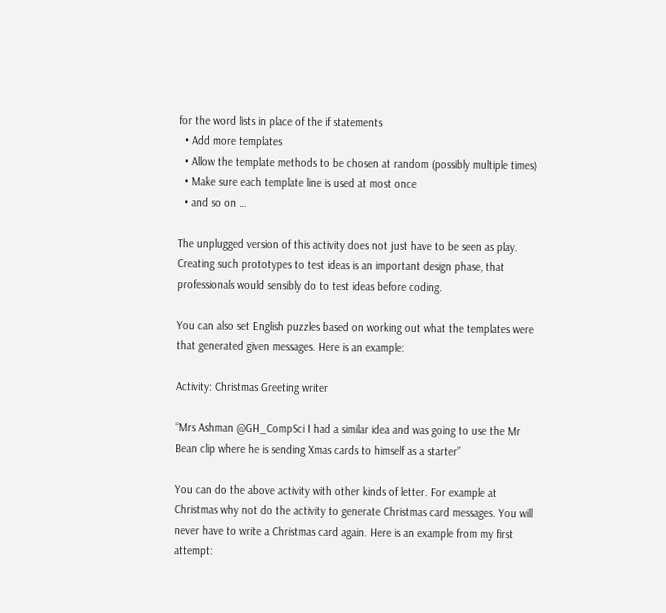for the word lists in place of the if statements
  • Add more templates
  • Allow the template methods to be chosen at random (possibly multiple times)
  • Make sure each template line is used at most once
  • and so on …

The unplugged version of this activity does not just have to be seen as play. Creating such prototypes to test ideas is an important design phase, that professionals would sensibly do to test ideas before coding.

You can also set English puzzles based on working out what the templates were that generated given messages. Here is an example:

Activity: Christmas Greeting writer

“Mrs Ashman @GH_CompSci I had a similar idea and was going to use the Mr Bean clip where he is sending Xmas cards to himself as a starter”

You can do the above activity with other kinds of letter. For example at Christmas why not do the activity to generate Christmas card messages. You will never have to write a Christmas card again. Here is an example from my first attempt: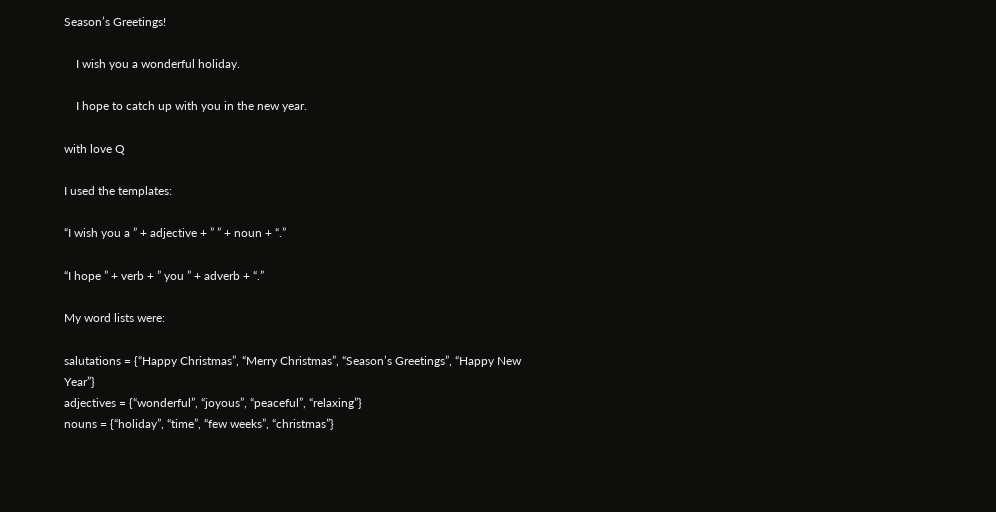Season’s Greetings!

    I wish you a wonderful holiday.

    I hope to catch up with you in the new year.

with love Q

I used the templates:

“I wish you a ” + adjective + ” ” + noun + “.”

“I hope ” + verb + ” you ” + adverb + “.”

My word lists were:

salutations = {“Happy Christmas”, “Merry Christmas”, “Season’s Greetings”, “Happy New Year”}
adjectives = {“wonderful”, “joyous”, “peaceful”, “relaxing”}
nouns = {“holiday”, “time”, “few weeks”, “christmas”}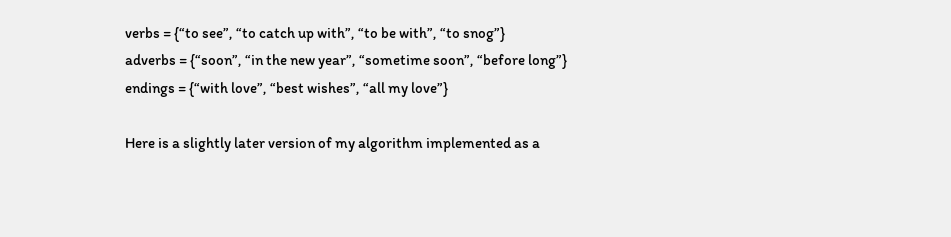verbs = {“to see”, “to catch up with”, “to be with”, “to snog”}
adverbs = {“soon”, “in the new year”, “sometime soon”, “before long”}
endings = {“with love”, “best wishes”, “all my love”}

Here is a slightly later version of my algorithm implemented as a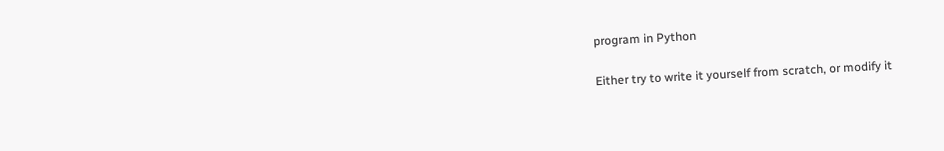program in Python

Either try to write it yourself from scratch, or modify it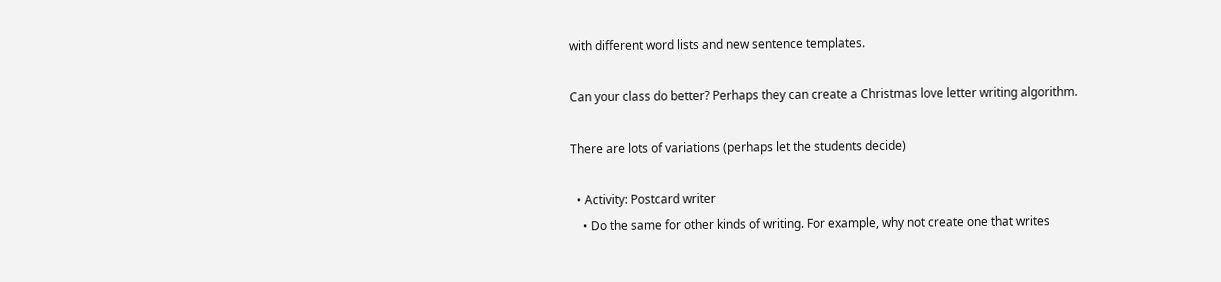with different word lists and new sentence templates.

Can your class do better? Perhaps they can create a Christmas love letter writing algorithm.

There are lots of variations (perhaps let the students decide)

  • Activity: Postcard writer
    • Do the same for other kinds of writing. For example, why not create one that writes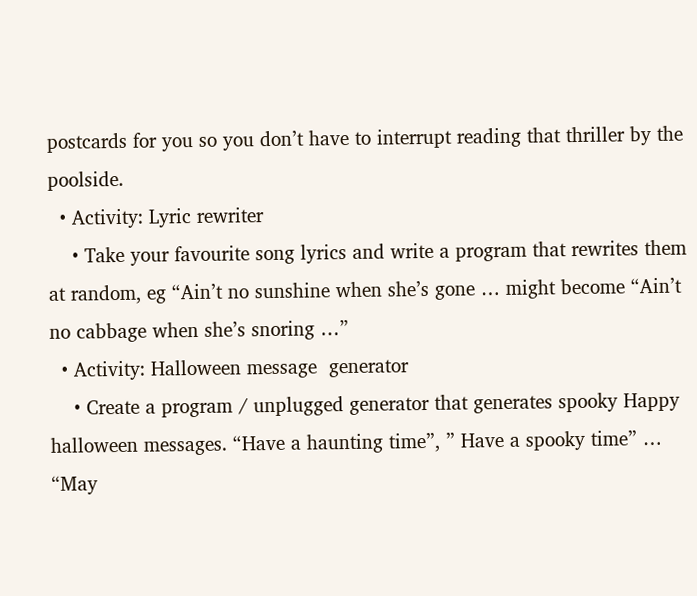postcards for you so you don’t have to interrupt reading that thriller by the poolside.
  • Activity: Lyric rewriter
    • Take your favourite song lyrics and write a program that rewrites them at random, eg “Ain’t no sunshine when she’s gone … might become “Ain’t no cabbage when she’s snoring …”
  • Activity: Halloween message  generator
    • Create a program / unplugged generator that generates spooky Happy halloween messages. “Have a haunting time”, ” Have a spooky time” … “May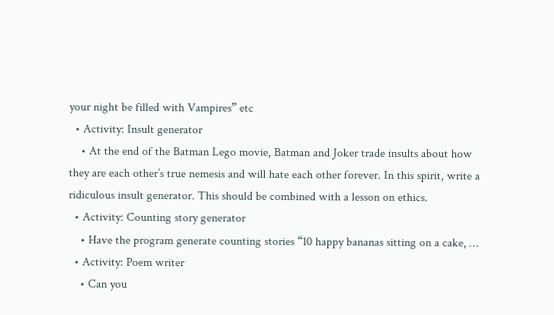your night be filled with Vampires” etc
  • Activity: Insult generator
    • At the end of the Batman Lego movie, Batman and Joker trade insults about how they are each other’s true nemesis and will hate each other forever. In this spirit, write a ridiculous insult generator. This should be combined with a lesson on ethics.
  • Activity: Counting story generator
    • Have the program generate counting stories “10 happy bananas sitting on a cake, …
  • Activity: Poem writer
    • Can you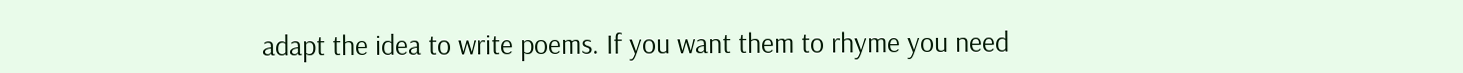adapt the idea to write poems. If you want them to rhyme you need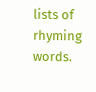lists of rhyming words.